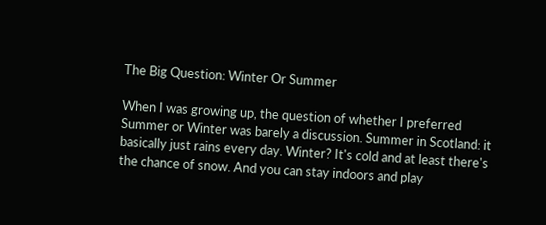The Big Question: Winter Or Summer

When I was growing up, the question of whether I preferred Summer or Winter was barely a discussion. Summer in Scotland: it basically just rains every day. Winter? It's cold and at least there's the chance of snow. And you can stay indoors and play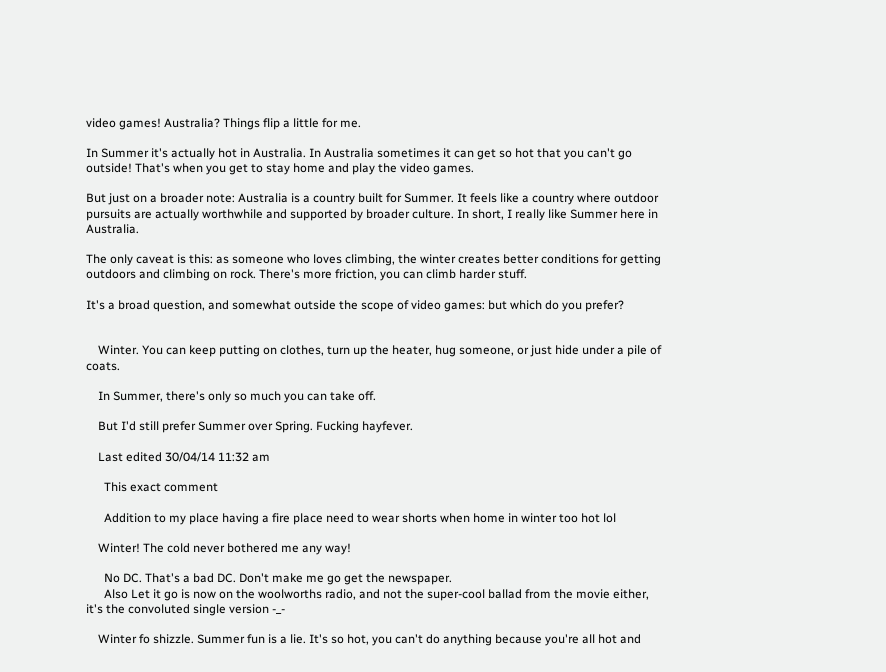video games! Australia? Things flip a little for me.

In Summer it's actually hot in Australia. In Australia sometimes it can get so hot that you can't go outside! That's when you get to stay home and play the video games.

But just on a broader note: Australia is a country built for Summer. It feels like a country where outdoor pursuits are actually worthwhile and supported by broader culture. In short, I really like Summer here in Australia.

The only caveat is this: as someone who loves climbing, the winter creates better conditions for getting outdoors and climbing on rock. There's more friction, you can climb harder stuff.

It's a broad question, and somewhat outside the scope of video games: but which do you prefer?


    Winter. You can keep putting on clothes, turn up the heater, hug someone, or just hide under a pile of coats.

    In Summer, there's only so much you can take off.

    But I'd still prefer Summer over Spring. Fucking hayfever.

    Last edited 30/04/14 11:32 am

      This exact comment

      Addition to my place having a fire place need to wear shorts when home in winter too hot lol

    Winter! The cold never bothered me any way!

      No DC. That's a bad DC. Don't make me go get the newspaper.
      Also Let it go is now on the woolworths radio, and not the super-cool ballad from the movie either, it's the convoluted single version -_-

    Winter fo shizzle. Summer fun is a lie. It's so hot, you can't do anything because you're all hot and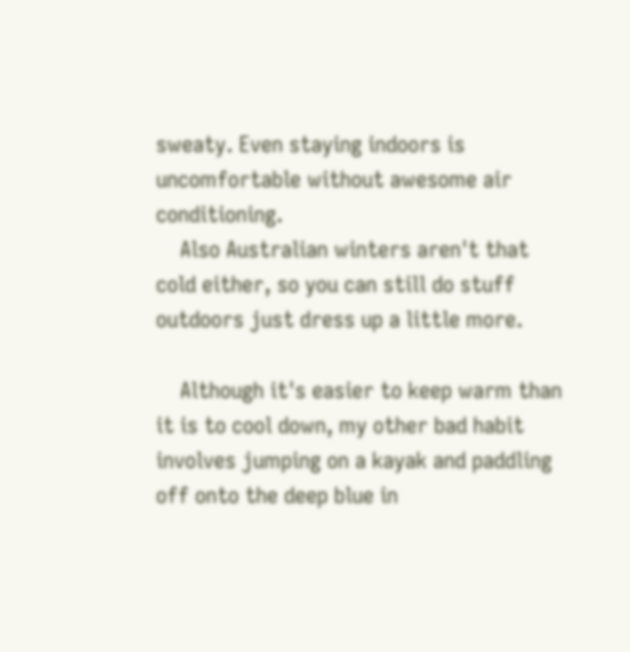sweaty. Even staying indoors is uncomfortable without awesome air conditioning.
    Also Australian winters aren't that cold either, so you can still do stuff outdoors just dress up a little more.

    Although it's easier to keep warm than it is to cool down, my other bad habit involves jumping on a kayak and paddling off onto the deep blue in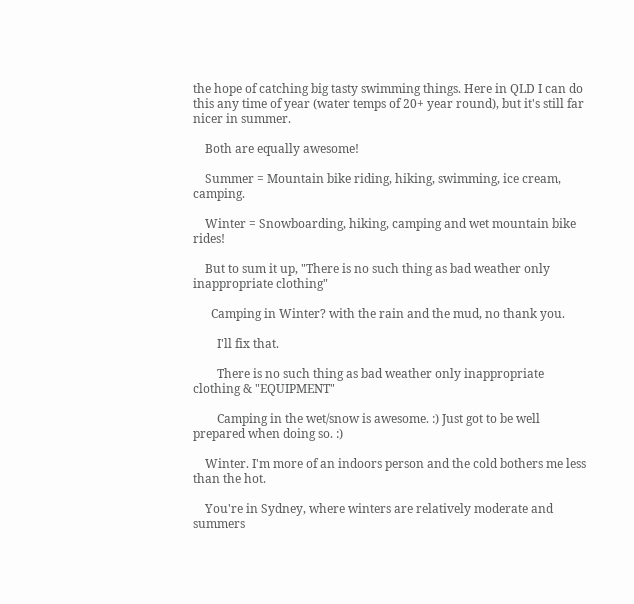the hope of catching big tasty swimming things. Here in QLD I can do this any time of year (water temps of 20+ year round), but it's still far nicer in summer.

    Both are equally awesome!

    Summer = Mountain bike riding, hiking, swimming, ice cream, camping.

    Winter = Snowboarding, hiking, camping and wet mountain bike rides!

    But to sum it up, "There is no such thing as bad weather only inappropriate clothing"

      Camping in Winter? with the rain and the mud, no thank you.

        I'll fix that.

        There is no such thing as bad weather only inappropriate clothing & "EQUIPMENT"

        Camping in the wet/snow is awesome. :) Just got to be well prepared when doing so. :)

    Winter. I'm more of an indoors person and the cold bothers me less than the hot.

    You're in Sydney, where winters are relatively moderate and summers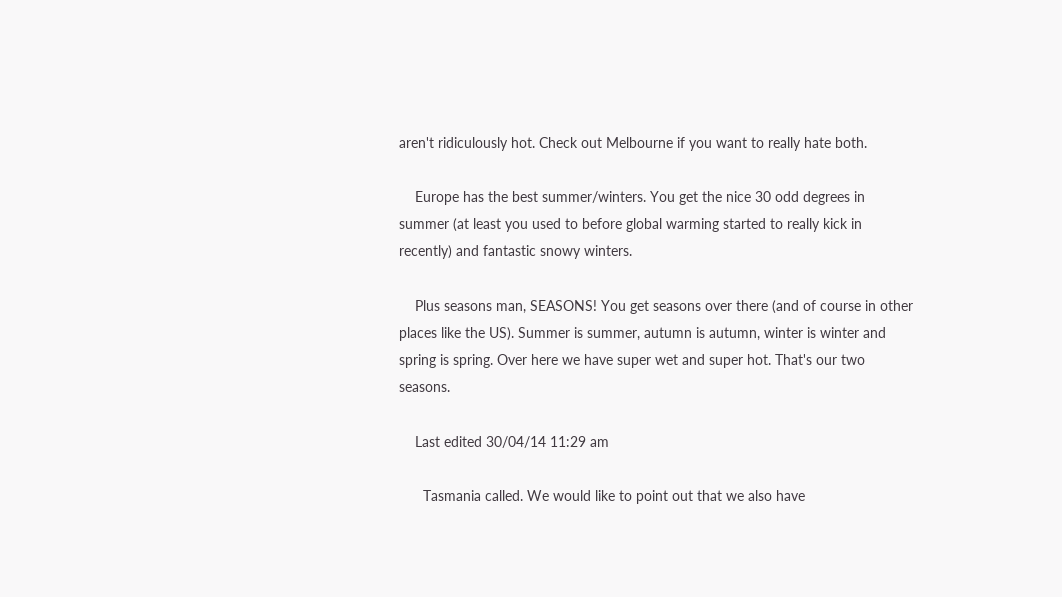aren't ridiculously hot. Check out Melbourne if you want to really hate both.

    Europe has the best summer/winters. You get the nice 30 odd degrees in summer (at least you used to before global warming started to really kick in recently) and fantastic snowy winters.

    Plus seasons man, SEASONS! You get seasons over there (and of course in other places like the US). Summer is summer, autumn is autumn, winter is winter and spring is spring. Over here we have super wet and super hot. That's our two seasons.

    Last edited 30/04/14 11:29 am

      Tasmania called. We would like to point out that we also have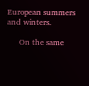European summers and winters.

      On the same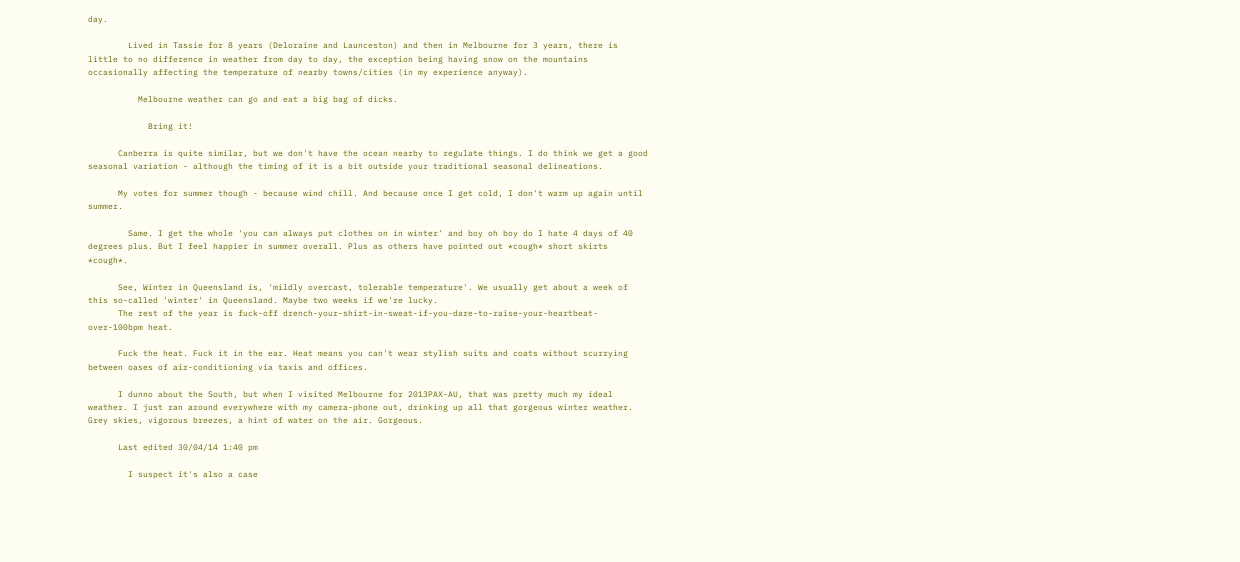day.

        Lived in Tassie for 8 years (Deloraine and Launceston) and then in Melbourne for 3 years, there is little to no difference in weather from day to day, the exception being having snow on the mountains occasionally affecting the temperature of nearby towns/cities (in my experience anyway).

          Melbourne weather can go and eat a big bag of dicks.

            Bring it!

      Canberra is quite similar, but we don't have the ocean nearby to regulate things. I do think we get a good seasonal variation - although the timing of it is a bit outside your traditional seasonal delineations.

      My votes for summer though - because wind chill. And because once I get cold, I don't warm up again until summer.

        Same. I get the whole 'you can always put clothes on in winter' and boy oh boy do I hate 4 days of 40 degrees plus. But I feel happier in summer overall. Plus as others have pointed out *cough* short skirts *cough*.

      See, Winter in Queensland is, 'mildly overcast, tolerable temperature'. We usually get about a week of this so-called 'winter' in Queensland. Maybe two weeks if we're lucky.
      The rest of the year is fuck-off drench-your-shirt-in-sweat-if-you-dare-to-raise-your-heartbeat-over-100bpm heat.

      Fuck the heat. Fuck it in the ear. Heat means you can't wear stylish suits and coats without scurrying between oases of air-conditioning via taxis and offices.

      I dunno about the South, but when I visited Melbourne for 2013PAX-AU, that was pretty much my ideal weather. I just ran around everywhere with my camera-phone out, drinking up all that gorgeous winter weather. Grey skies, vigorous breezes, a hint of water on the air. Gorgeous.

      Last edited 30/04/14 1:40 pm

        I suspect it's also a case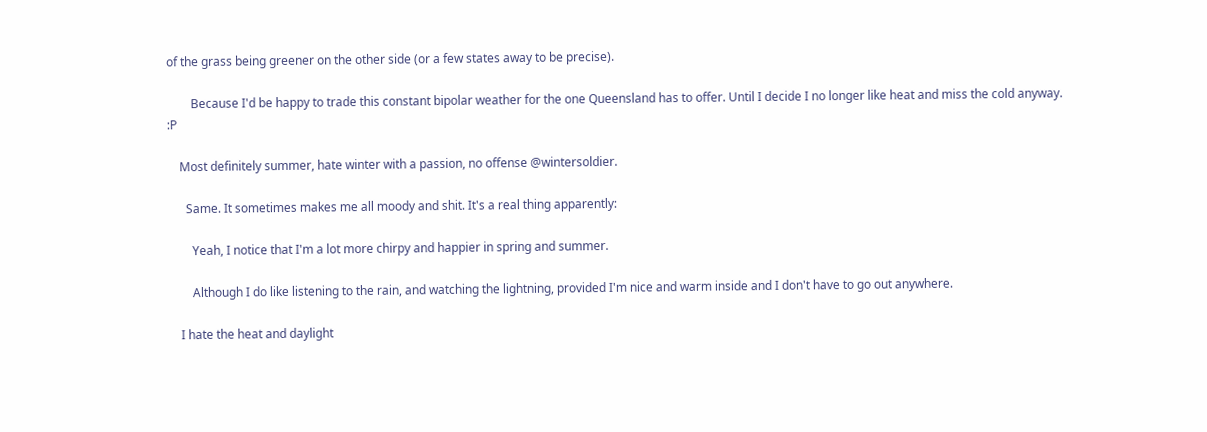of the grass being greener on the other side (or a few states away to be precise).

        Because I'd be happy to trade this constant bipolar weather for the one Queensland has to offer. Until I decide I no longer like heat and miss the cold anyway. :P

    Most definitely summer, hate winter with a passion, no offense @wintersoldier.

      Same. It sometimes makes me all moody and shit. It's a real thing apparently:

        Yeah, I notice that I'm a lot more chirpy and happier in spring and summer.

        Although I do like listening to the rain, and watching the lightning, provided I'm nice and warm inside and I don't have to go out anywhere.

    I hate the heat and daylight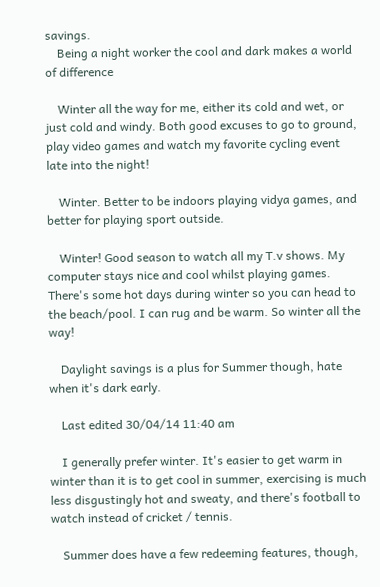savings.
    Being a night worker the cool and dark makes a world of difference

    Winter all the way for me, either its cold and wet, or just cold and windy. Both good excuses to go to ground, play video games and watch my favorite cycling event late into the night!

    Winter. Better to be indoors playing vidya games, and better for playing sport outside.

    Winter! Good season to watch all my T.v shows. My computer stays nice and cool whilst playing games. There's some hot days during winter so you can head to the beach/pool. I can rug and be warm. So winter all the way!

    Daylight savings is a plus for Summer though, hate when it's dark early.

    Last edited 30/04/14 11:40 am

    I generally prefer winter. It's easier to get warm in winter than it is to get cool in summer, exercising is much less disgustingly hot and sweaty, and there's football to watch instead of cricket / tennis.

    Summer does have a few redeeming features, though,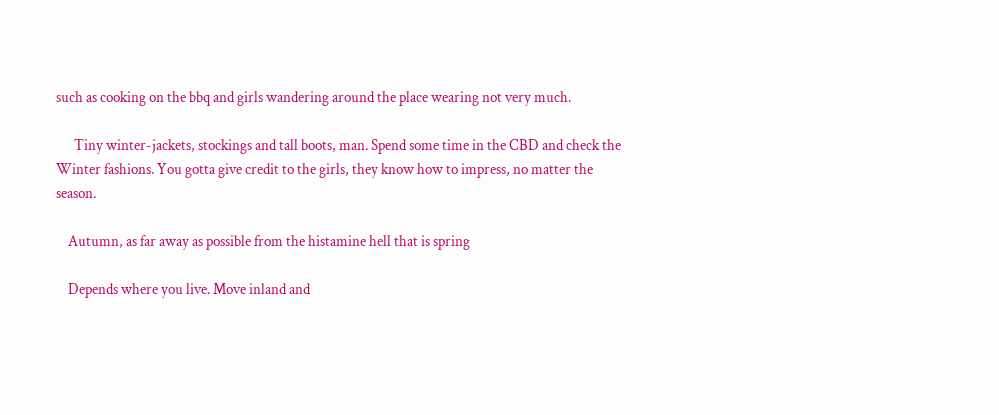such as cooking on the bbq and girls wandering around the place wearing not very much.

      Tiny winter-jackets, stockings and tall boots, man. Spend some time in the CBD and check the Winter fashions. You gotta give credit to the girls, they know how to impress, no matter the season.

    Autumn, as far away as possible from the histamine hell that is spring

    Depends where you live. Move inland and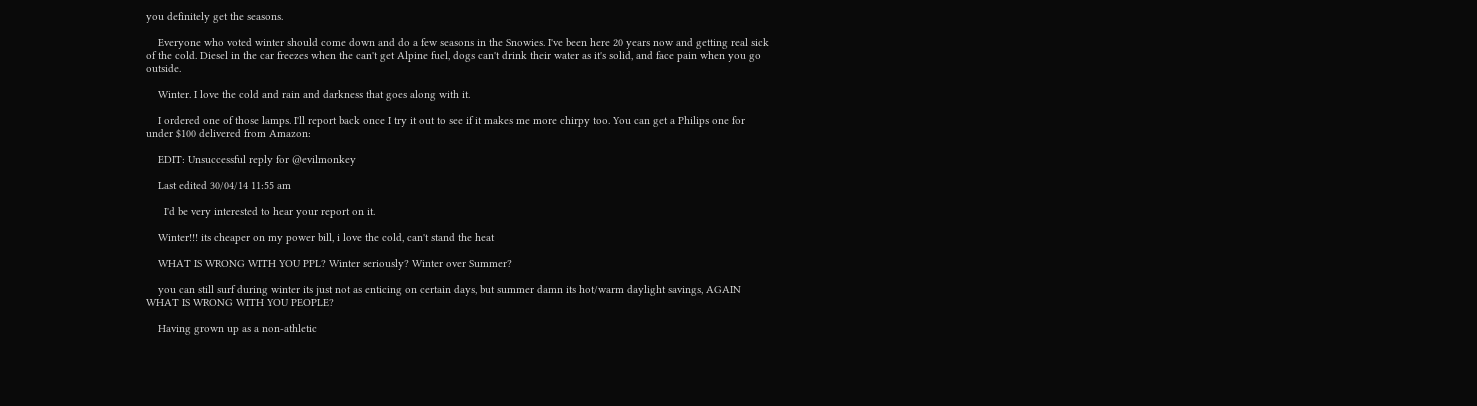you definitely get the seasons.

    Everyone who voted winter should come down and do a few seasons in the Snowies. I've been here 20 years now and getting real sick of the cold. Diesel in the car freezes when the can't get Alpine fuel, dogs can't drink their water as it's solid, and face pain when you go outside.

    Winter. I love the cold and rain and darkness that goes along with it.

    I ordered one of those lamps. I'll report back once I try it out to see if it makes me more chirpy too. You can get a Philips one for under $100 delivered from Amazon:

    EDIT: Unsuccessful reply for @evilmonkey

    Last edited 30/04/14 11:55 am

      I'd be very interested to hear your report on it.

    Winter!!! its cheaper on my power bill, i love the cold, can't stand the heat

    WHAT IS WRONG WITH YOU PPL? Winter seriously? Winter over Summer?

    you can still surf during winter its just not as enticing on certain days, but summer damn its hot/warm daylight savings, AGAIN WHAT IS WRONG WITH YOU PEOPLE?

    Having grown up as a non-athletic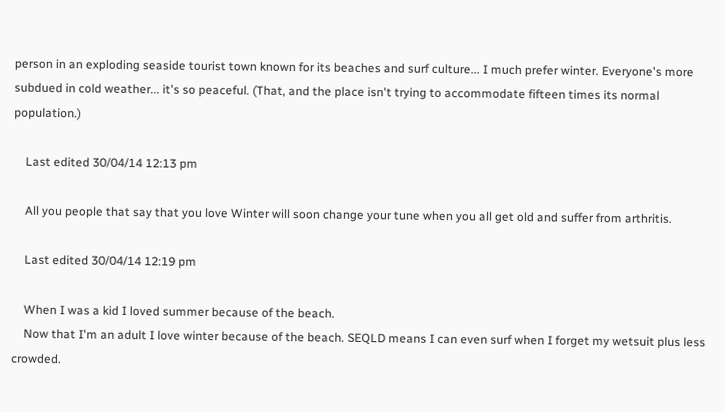person in an exploding seaside tourist town known for its beaches and surf culture... I much prefer winter. Everyone's more subdued in cold weather... it's so peaceful. (That, and the place isn't trying to accommodate fifteen times its normal population.)

    Last edited 30/04/14 12:13 pm

    All you people that say that you love Winter will soon change your tune when you all get old and suffer from arthritis.

    Last edited 30/04/14 12:19 pm

    When I was a kid I loved summer because of the beach.
    Now that I'm an adult I love winter because of the beach. SEQLD means I can even surf when I forget my wetsuit plus less crowded.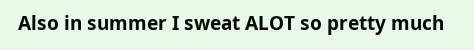Also in summer I sweat ALOT so pretty much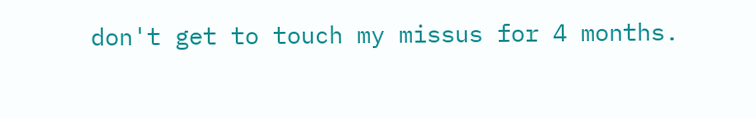don't get to touch my missus for 4 months.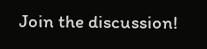Join the discussion!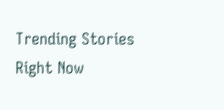Trending Stories Right Now